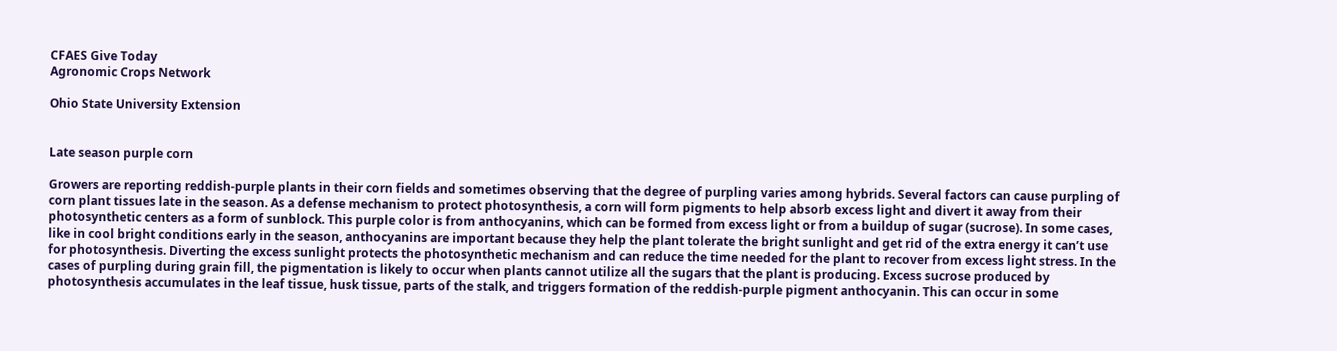CFAES Give Today
Agronomic Crops Network

Ohio State University Extension


Late season purple corn

Growers are reporting reddish-purple plants in their corn fields and sometimes observing that the degree of purpling varies among hybrids. Several factors can cause purpling of corn plant tissues late in the season. As a defense mechanism to protect photosynthesis, a corn will form pigments to help absorb excess light and divert it away from their photosynthetic centers as a form of sunblock. This purple color is from anthocyanins, which can be formed from excess light or from a buildup of sugar (sucrose). In some cases, like in cool bright conditions early in the season, anthocyanins are important because they help the plant tolerate the bright sunlight and get rid of the extra energy it can’t use for photosynthesis. Diverting the excess sunlight protects the photosynthetic mechanism and can reduce the time needed for the plant to recover from excess light stress. In the cases of purpling during grain fill, the pigmentation is likely to occur when plants cannot utilize all the sugars that the plant is producing. Excess sucrose produced by photosynthesis accumulates in the leaf tissue, husk tissue, parts of the stalk, and triggers formation of the reddish-purple pigment anthocyanin. This can occur in some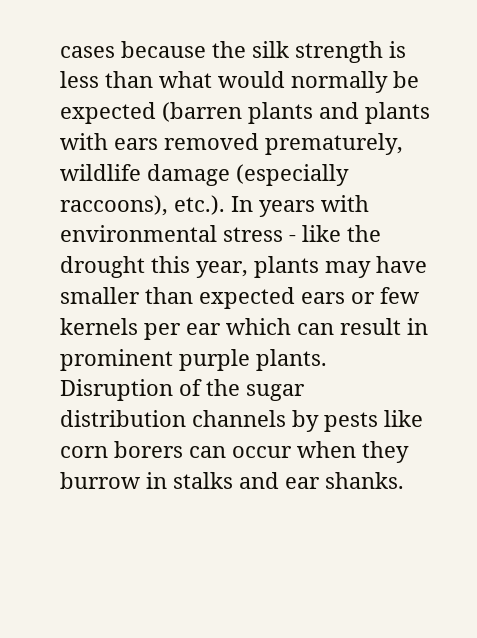cases because the silk strength is less than what would normally be expected (barren plants and plants with ears removed prematurely, wildlife damage (especially raccoons), etc.). In years with environmental stress - like the drought this year, plants may have smaller than expected ears or few kernels per ear which can result in prominent purple plants. Disruption of the sugar distribution channels by pests like corn borers can occur when they burrow in stalks and ear shanks.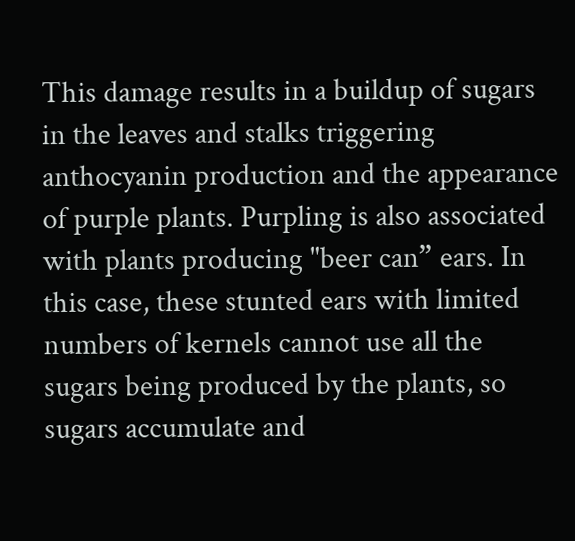This damage results in a buildup of sugars in the leaves and stalks triggering anthocyanin production and the appearance of purple plants. Purpling is also associated with plants producing "beer can” ears. In this case, these stunted ears with limited numbers of kernels cannot use all the sugars being produced by the plants, so sugars accumulate and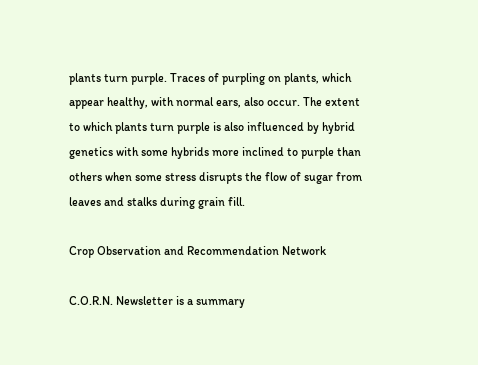plants turn purple. Traces of purpling on plants, which appear healthy, with normal ears, also occur. The extent to which plants turn purple is also influenced by hybrid genetics with some hybrids more inclined to purple than others when some stress disrupts the flow of sugar from leaves and stalks during grain fill.

Crop Observation and Recommendation Network

C.O.R.N. Newsletter is a summary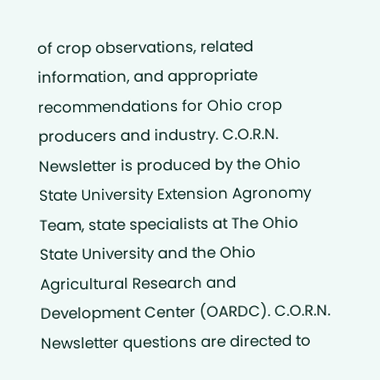of crop observations, related information, and appropriate recommendations for Ohio crop producers and industry. C.O.R.N. Newsletter is produced by the Ohio State University Extension Agronomy Team, state specialists at The Ohio State University and the Ohio Agricultural Research and Development Center (OARDC). C.O.R.N. Newsletter questions are directed to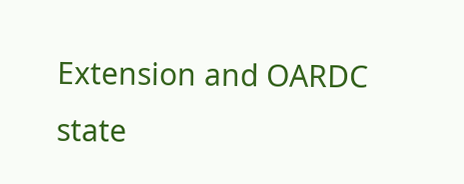Extension and OARDC state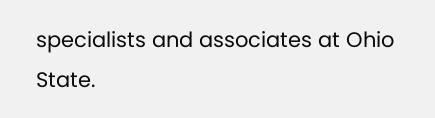specialists and associates at Ohio State.